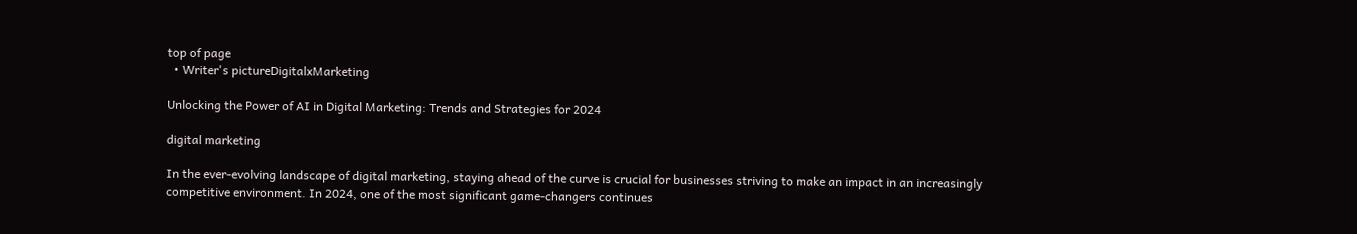top of page
  • Writer's pictureDigitalxMarketing

Unlocking the Power of AI in Digital Marketing: Trends and Strategies for 2024

digital marketing

In the ever-evolving landscape of digital marketing, staying ahead of the curve is crucial for businesses striving to make an impact in an increasingly competitive environment. In 2024, one of the most significant game-changers continues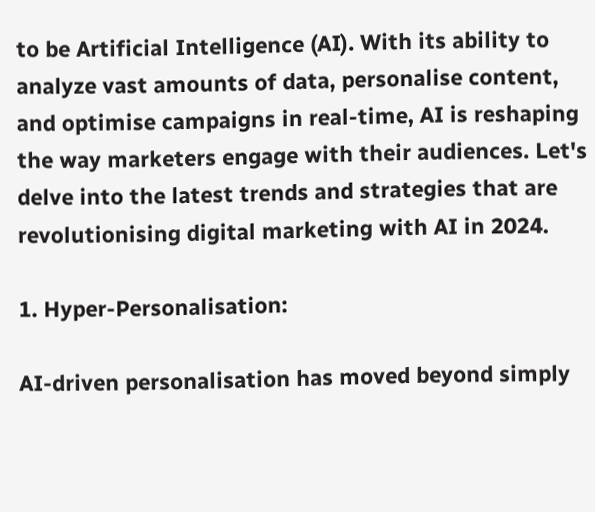to be Artificial Intelligence (AI). With its ability to analyze vast amounts of data, personalise content, and optimise campaigns in real-time, AI is reshaping the way marketers engage with their audiences. Let's delve into the latest trends and strategies that are revolutionising digital marketing with AI in 2024.

1. Hyper-Personalisation:

AI-driven personalisation has moved beyond simply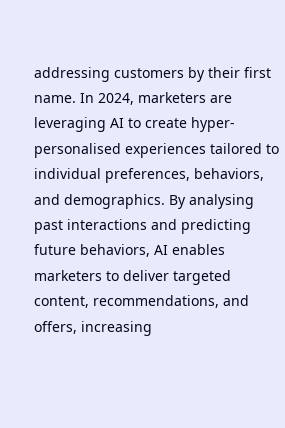addressing customers by their first name. In 2024, marketers are leveraging AI to create hyper-personalised experiences tailored to individual preferences, behaviors, and demographics. By analysing past interactions and predicting future behaviors, AI enables marketers to deliver targeted content, recommendations, and offers, increasing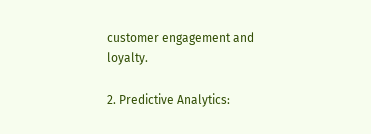customer engagement and loyalty.

2. Predictive Analytics: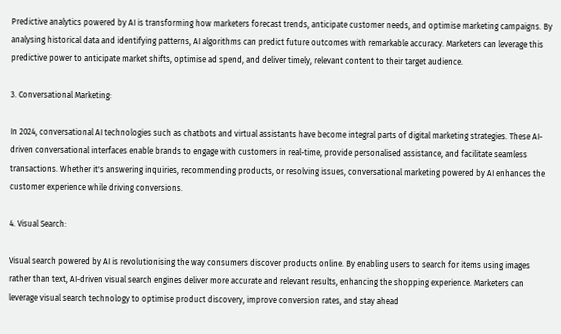Predictive analytics powered by AI is transforming how marketers forecast trends, anticipate customer needs, and optimise marketing campaigns. By analysing historical data and identifying patterns, AI algorithms can predict future outcomes with remarkable accuracy. Marketers can leverage this predictive power to anticipate market shifts, optimise ad spend, and deliver timely, relevant content to their target audience.

3. Conversational Marketing:

In 2024, conversational AI technologies such as chatbots and virtual assistants have become integral parts of digital marketing strategies. These AI-driven conversational interfaces enable brands to engage with customers in real-time, provide personalised assistance, and facilitate seamless transactions. Whether it's answering inquiries, recommending products, or resolving issues, conversational marketing powered by AI enhances the customer experience while driving conversions.

4. Visual Search:

Visual search powered by AI is revolutionising the way consumers discover products online. By enabling users to search for items using images rather than text, AI-driven visual search engines deliver more accurate and relevant results, enhancing the shopping experience. Marketers can leverage visual search technology to optimise product discovery, improve conversion rates, and stay ahead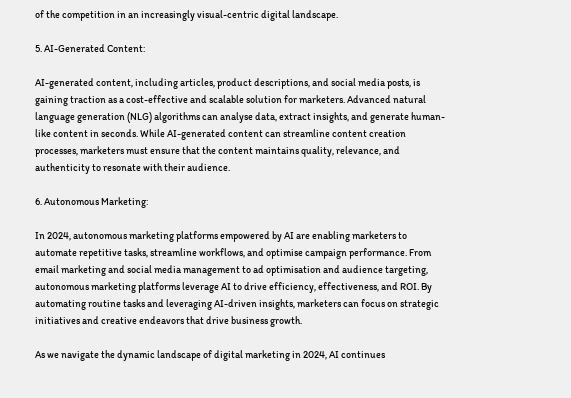of the competition in an increasingly visual-centric digital landscape.

5. AI-Generated Content:

AI-generated content, including articles, product descriptions, and social media posts, is gaining traction as a cost-effective and scalable solution for marketers. Advanced natural language generation (NLG) algorithms can analyse data, extract insights, and generate human-like content in seconds. While AI-generated content can streamline content creation processes, marketers must ensure that the content maintains quality, relevance, and authenticity to resonate with their audience.

6. Autonomous Marketing:

In 2024, autonomous marketing platforms empowered by AI are enabling marketers to automate repetitive tasks, streamline workflows, and optimise campaign performance. From email marketing and social media management to ad optimisation and audience targeting, autonomous marketing platforms leverage AI to drive efficiency, effectiveness, and ROI. By automating routine tasks and leveraging AI-driven insights, marketers can focus on strategic initiatives and creative endeavors that drive business growth.

As we navigate the dynamic landscape of digital marketing in 2024, AI continues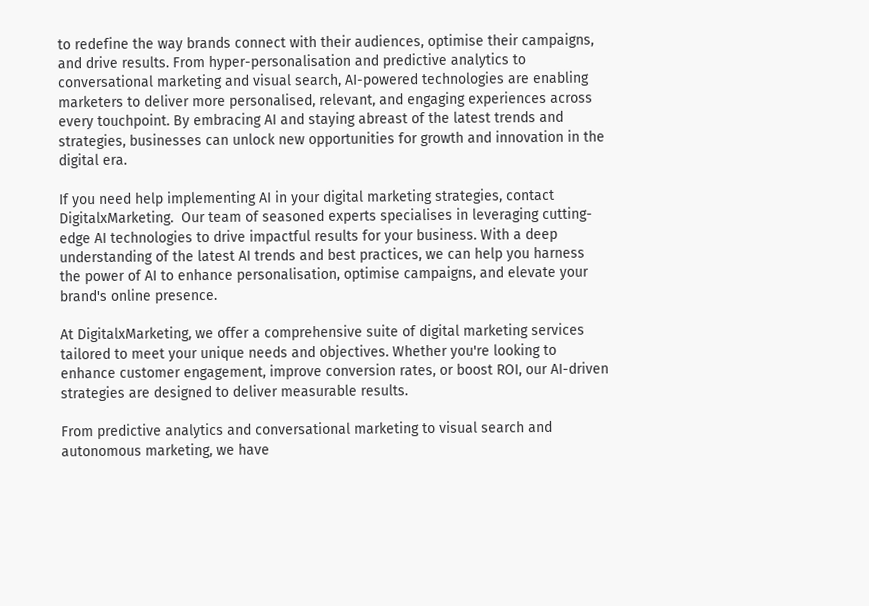to redefine the way brands connect with their audiences, optimise their campaigns, and drive results. From hyper-personalisation and predictive analytics to conversational marketing and visual search, AI-powered technologies are enabling marketers to deliver more personalised, relevant, and engaging experiences across every touchpoint. By embracing AI and staying abreast of the latest trends and strategies, businesses can unlock new opportunities for growth and innovation in the digital era.

If you need help implementing AI in your digital marketing strategies, contact DigitalxMarketing.  Our team of seasoned experts specialises in leveraging cutting-edge AI technologies to drive impactful results for your business. With a deep understanding of the latest AI trends and best practices, we can help you harness the power of AI to enhance personalisation, optimise campaigns, and elevate your brand's online presence.

At DigitalxMarketing, we offer a comprehensive suite of digital marketing services tailored to meet your unique needs and objectives. Whether you're looking to enhance customer engagement, improve conversion rates, or boost ROI, our AI-driven strategies are designed to deliver measurable results.

From predictive analytics and conversational marketing to visual search and autonomous marketing, we have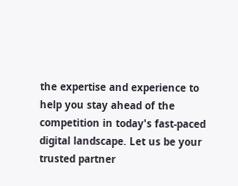the expertise and experience to help you stay ahead of the competition in today's fast-paced digital landscape. Let us be your trusted partner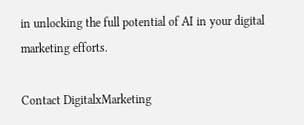in unlocking the full potential of AI in your digital marketing efforts.

Contact DigitalxMarketing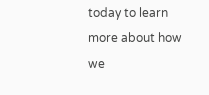today to learn more about how we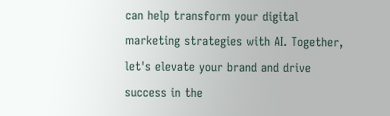can help transform your digital marketing strategies with AI. Together, let's elevate your brand and drive success in the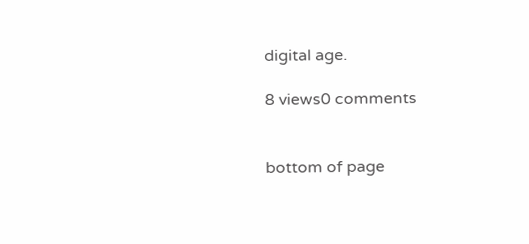digital age.

8 views0 comments


bottom of page